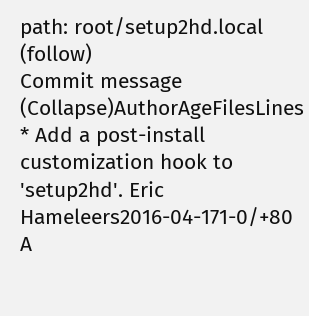path: root/setup2hd.local (follow)
Commit message (Collapse)AuthorAgeFilesLines
* Add a post-install customization hook to 'setup2hd'. Eric Hameleers2016-04-171-0/+80
A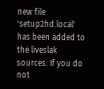new file 'setup2hd.local' has been added to the liveslak sources. If you do not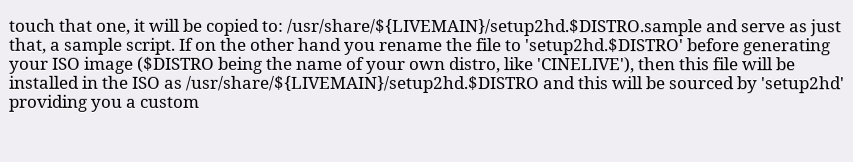touch that one, it will be copied to: /usr/share/${LIVEMAIN}/setup2hd.$DISTRO.sample and serve as just that, a sample script. If on the other hand you rename the file to 'setup2hd.$DISTRO' before generating your ISO image ($DISTRO being the name of your own distro, like 'CINELIVE'), then this file will be installed in the ISO as /usr/share/${LIVEMAIN}/setup2hd.$DISTRO and this will be sourced by 'setup2hd' providing you a custom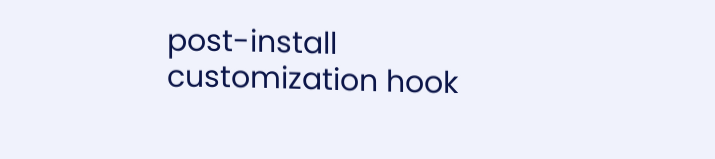post-install customization hook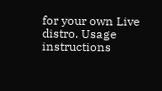for your own Live distro. Usage instructions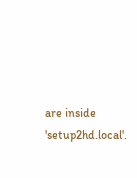are inside 'setup2hd.local'.